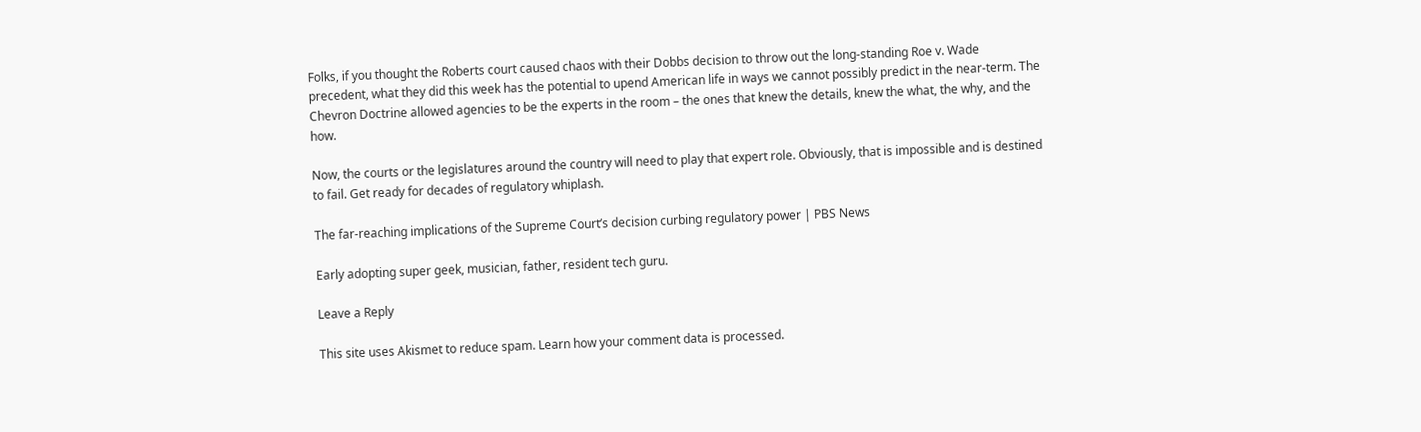Folks, if you thought the Roberts court caused chaos with their Dobbs decision to throw out the long-standing Roe v. Wade precedent, what they did this week has the potential to upend American life in ways we cannot possibly predict in the near-term. The Chevron Doctrine allowed agencies to be the experts in the room – the ones that knew the details, knew the what, the why, and the how.

Now, the courts or the legislatures around the country will need to play that expert role. Obviously, that is impossible and is destined to fail. Get ready for decades of regulatory whiplash.

The far-reaching implications of the Supreme Court’s decision curbing regulatory power | PBS News

Early adopting super geek, musician, father, resident tech guru.

Leave a Reply

This site uses Akismet to reduce spam. Learn how your comment data is processed.